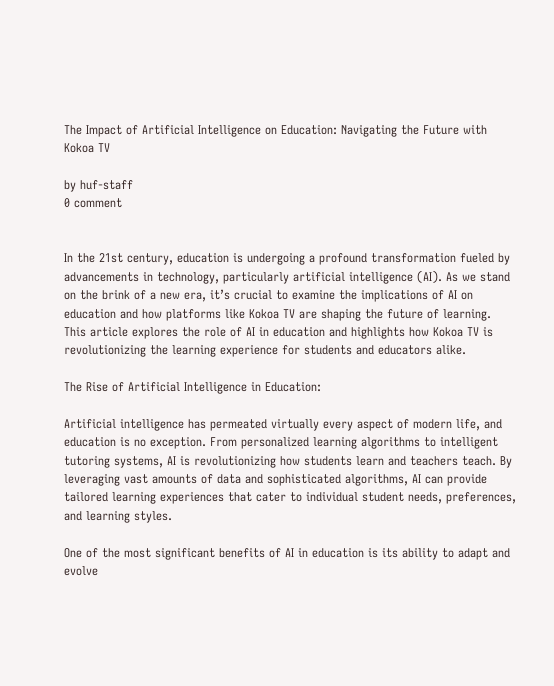The Impact of Artificial Intelligence on Education: Navigating the Future with Kokoa TV

by huf-staff
0 comment


In the 21st century, education is undergoing a profound transformation fueled by advancements in technology, particularly artificial intelligence (AI). As we stand on the brink of a new era, it’s crucial to examine the implications of AI on education and how platforms like Kokoa TV are shaping the future of learning. This article explores the role of AI in education and highlights how Kokoa TV is revolutionizing the learning experience for students and educators alike.

The Rise of Artificial Intelligence in Education:

Artificial intelligence has permeated virtually every aspect of modern life, and education is no exception. From personalized learning algorithms to intelligent tutoring systems, AI is revolutionizing how students learn and teachers teach. By leveraging vast amounts of data and sophisticated algorithms, AI can provide tailored learning experiences that cater to individual student needs, preferences, and learning styles.

One of the most significant benefits of AI in education is its ability to adapt and evolve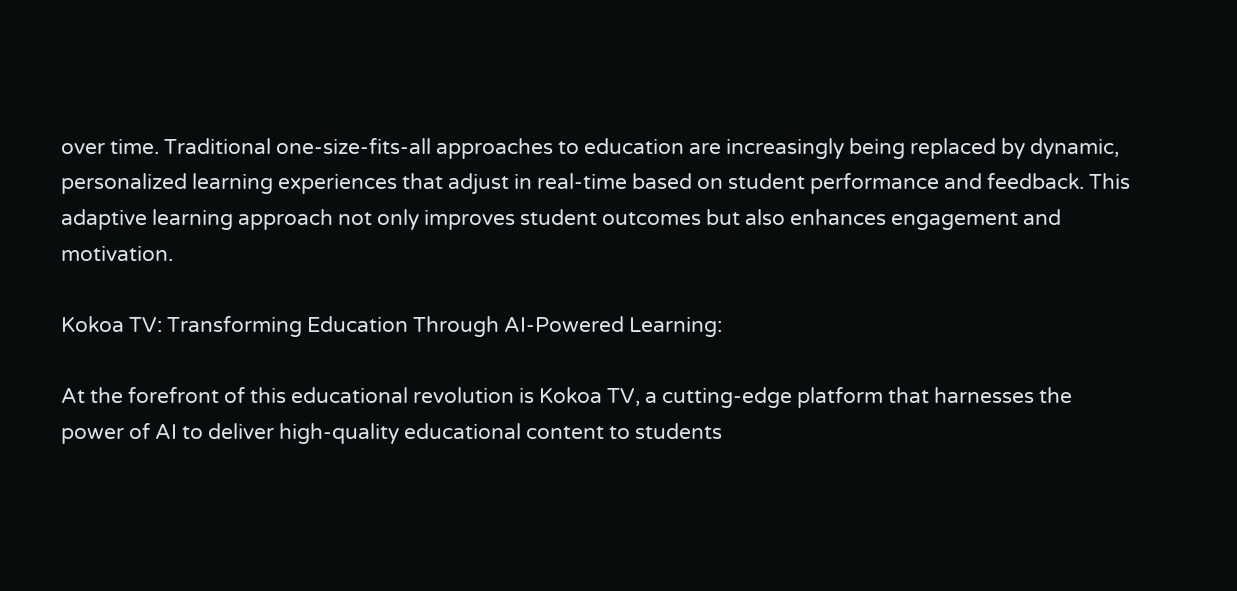over time. Traditional one-size-fits-all approaches to education are increasingly being replaced by dynamic, personalized learning experiences that adjust in real-time based on student performance and feedback. This adaptive learning approach not only improves student outcomes but also enhances engagement and motivation.

Kokoa TV: Transforming Education Through AI-Powered Learning:

At the forefront of this educational revolution is Kokoa TV, a cutting-edge platform that harnesses the power of AI to deliver high-quality educational content to students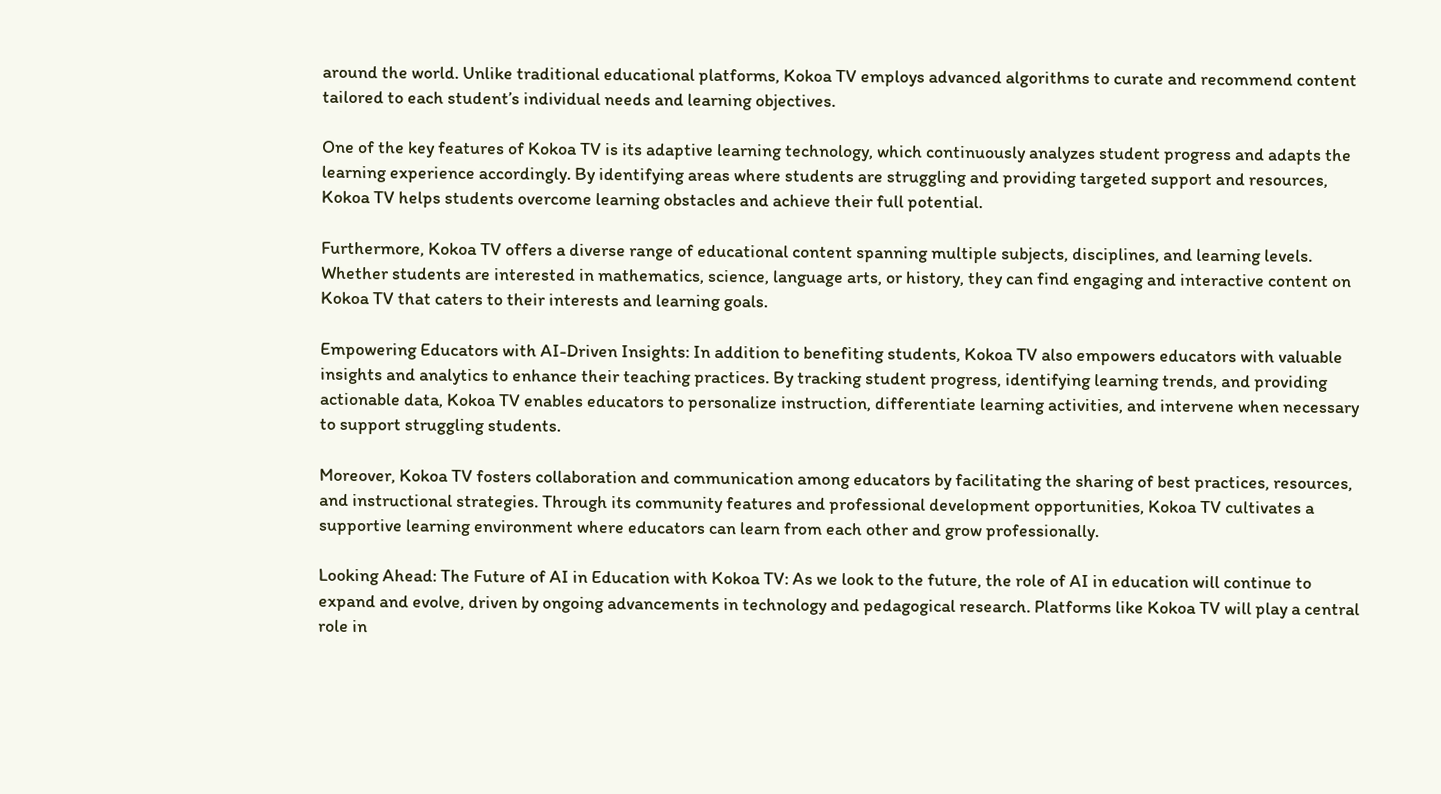around the world. Unlike traditional educational platforms, Kokoa TV employs advanced algorithms to curate and recommend content tailored to each student’s individual needs and learning objectives.

One of the key features of Kokoa TV is its adaptive learning technology, which continuously analyzes student progress and adapts the learning experience accordingly. By identifying areas where students are struggling and providing targeted support and resources, Kokoa TV helps students overcome learning obstacles and achieve their full potential.

Furthermore, Kokoa TV offers a diverse range of educational content spanning multiple subjects, disciplines, and learning levels. Whether students are interested in mathematics, science, language arts, or history, they can find engaging and interactive content on Kokoa TV that caters to their interests and learning goals.

Empowering Educators with AI-Driven Insights: In addition to benefiting students, Kokoa TV also empowers educators with valuable insights and analytics to enhance their teaching practices. By tracking student progress, identifying learning trends, and providing actionable data, Kokoa TV enables educators to personalize instruction, differentiate learning activities, and intervene when necessary to support struggling students.

Moreover, Kokoa TV fosters collaboration and communication among educators by facilitating the sharing of best practices, resources, and instructional strategies. Through its community features and professional development opportunities, Kokoa TV cultivates a supportive learning environment where educators can learn from each other and grow professionally.

Looking Ahead: The Future of AI in Education with Kokoa TV: As we look to the future, the role of AI in education will continue to expand and evolve, driven by ongoing advancements in technology and pedagogical research. Platforms like Kokoa TV will play a central role in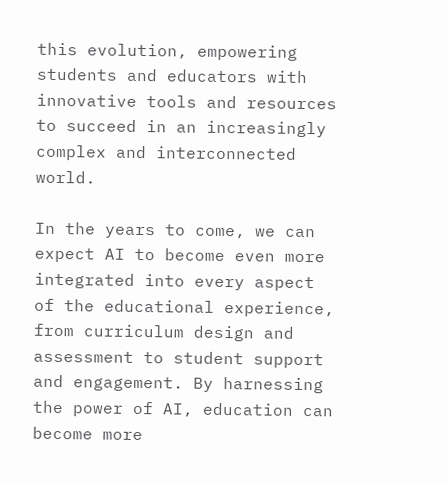this evolution, empowering students and educators with innovative tools and resources to succeed in an increasingly complex and interconnected world.

In the years to come, we can expect AI to become even more integrated into every aspect of the educational experience, from curriculum design and assessment to student support and engagement. By harnessing the power of AI, education can become more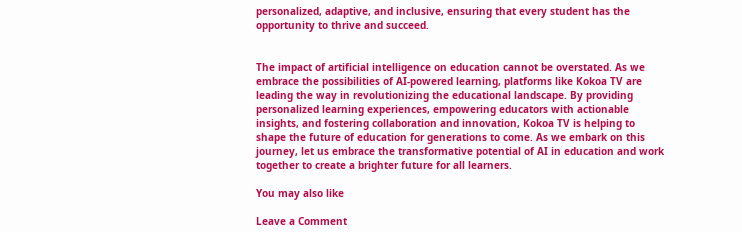personalized, adaptive, and inclusive, ensuring that every student has the opportunity to thrive and succeed.


The impact of artificial intelligence on education cannot be overstated. As we embrace the possibilities of AI-powered learning, platforms like Kokoa TV are leading the way in revolutionizing the educational landscape. By providing personalized learning experiences, empowering educators with actionable insights, and fostering collaboration and innovation, Kokoa TV is helping to shape the future of education for generations to come. As we embark on this journey, let us embrace the transformative potential of AI in education and work together to create a brighter future for all learners.

You may also like

Leave a Comment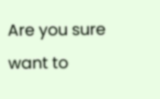Are you sure want to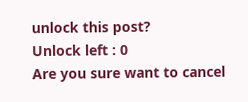unlock this post?
Unlock left : 0
Are you sure want to cancel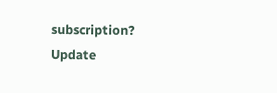subscription?
Update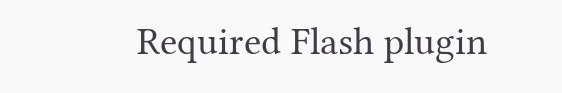Required Flash plugin